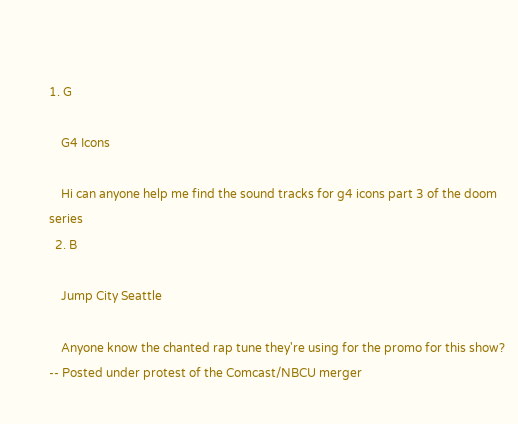1. G

    G4 Icons

    Hi can anyone help me find the sound tracks for g4 icons part 3 of the doom series
  2. B

    Jump City Seattle

    Anyone know the chanted rap tune they're using for the promo for this show? -- Posted under protest of the Comcast/NBCU merger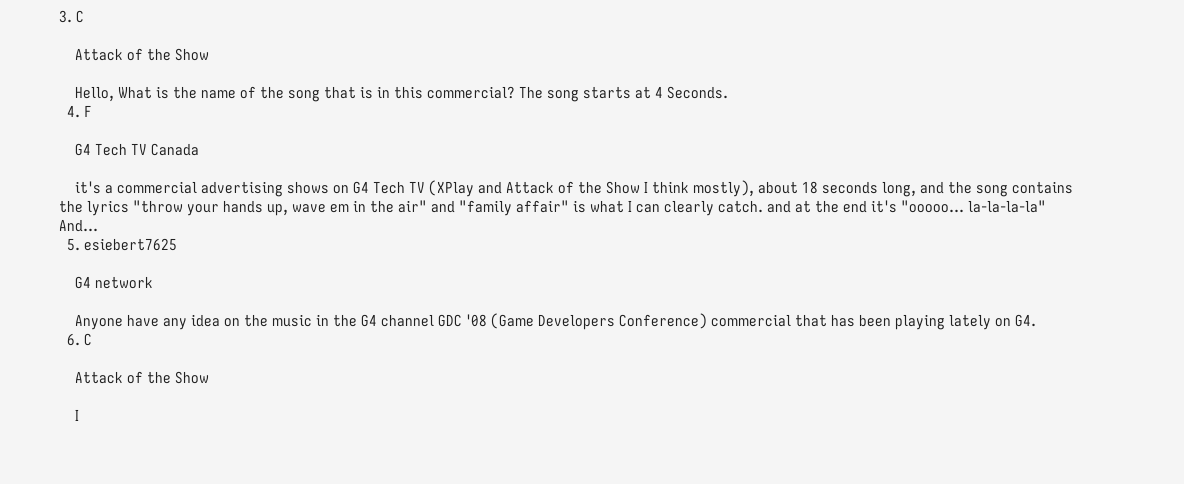3. C

    Attack of the Show

    Hello, What is the name of the song that is in this commercial? The song starts at 4 Seconds.
  4. F

    G4 Tech TV Canada

    it's a commercial advertising shows on G4 Tech TV (XPlay and Attack of the Show I think mostly), about 18 seconds long, and the song contains the lyrics "throw your hands up, wave em in the air" and "family affair" is what I can clearly catch. and at the end it's "ooooo... la-la-la-la" And...
  5. esiebert7625

    G4 network

    Anyone have any idea on the music in the G4 channel GDC '08 (Game Developers Conference) commercial that has been playing lately on G4.
  6. C

    Attack of the Show

    I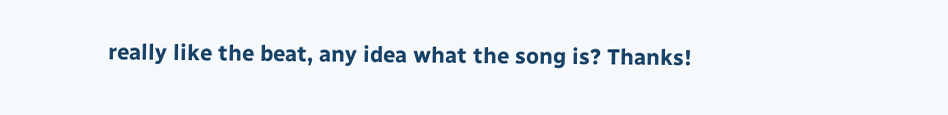really like the beat, any idea what the song is? Thanks!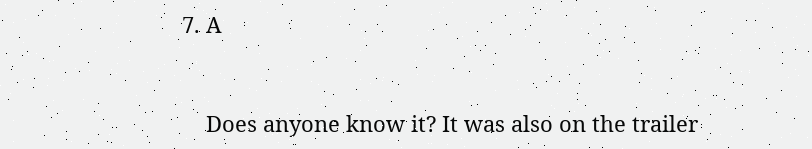7. A


    Does anyone know it? It was also on the trailer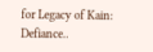for Legacy of Kain: Defiance..